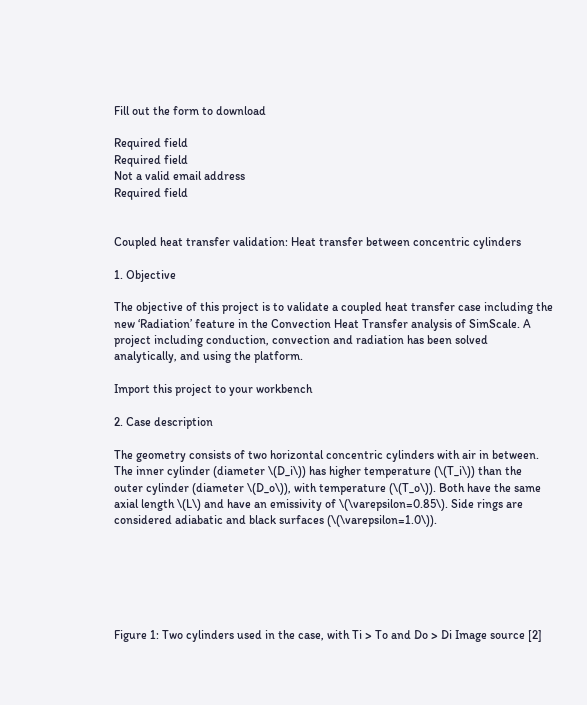Fill out the form to download

Required field
Required field
Not a valid email address
Required field


Coupled heat transfer validation: Heat transfer between concentric cylinders

1. Objective

The objective of this project is to validate a coupled heat transfer case including the new ‘Radiation’ feature in the Convection Heat Transfer analysis of SimScale. A project including conduction, convection and radiation has been solved analytically, and using the platform.

Import this project to your workbench

2. Case description

The geometry consists of two horizontal concentric cylinders with air in between. The inner cylinder (diameter \(D_i\)) has higher temperature (\(T_i\)) than the outer cylinder (diameter \(D_o\)), with temperature (\(T_o\)). Both have the same axial length \(L\) and have an emissivity of \(\varepsilon=0.85\). Side rings are considered adiabatic and black surfaces (\(\varepsilon=1.0\)).






Figure 1: Two cylinders used in the case, with Ti > To and Do > Di Image source [2]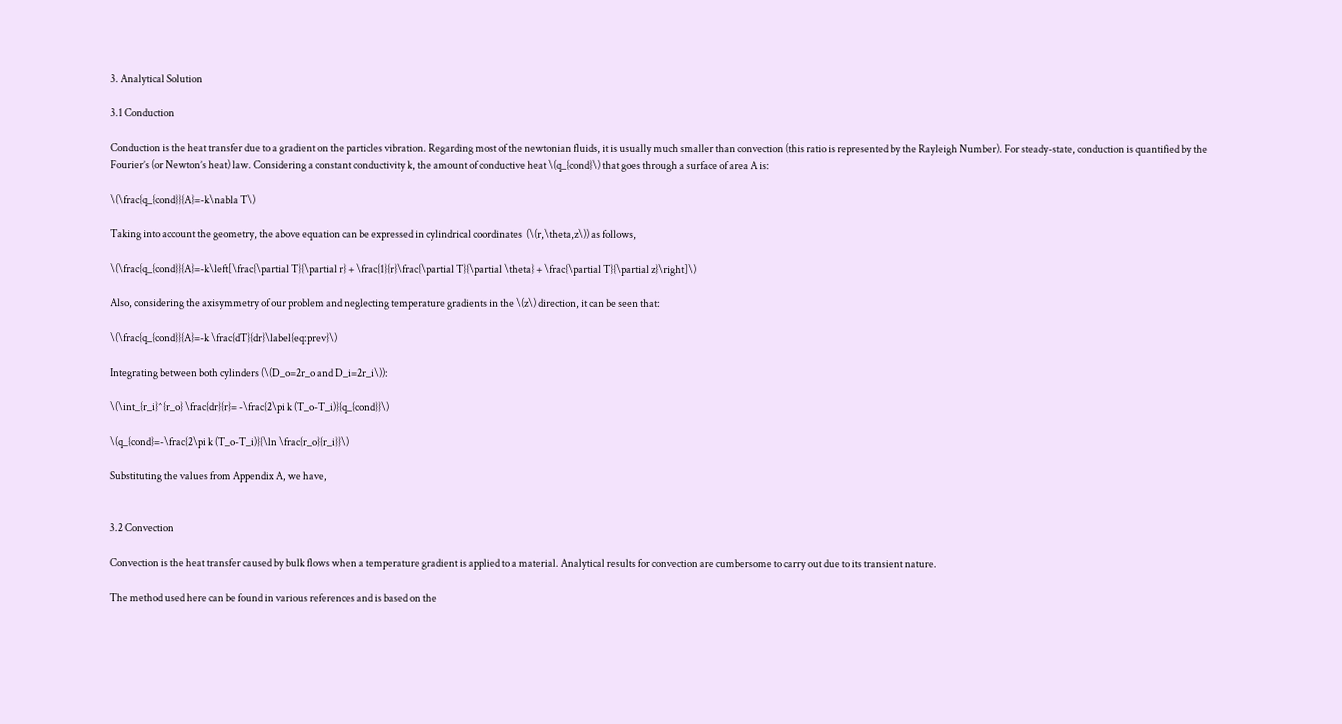3. Analytical Solution

3.1 Conduction

Conduction is the heat transfer due to a gradient on the particles vibration. Regarding most of the newtonian fluids, it is usually much smaller than convection (this ratio is represented by the Rayleigh Number). For steady-state, conduction is quantified by the Fourier’s (or Newton’s heat) law. Considering a constant conductivity k, the amount of conductive heat \(q_{cond}\) that goes through a surface of area A is:

\(\frac{q_{cond}}{A}=-k\nabla T\)

Taking into account the geometry, the above equation can be expressed in cylindrical coordinates  (\(r,\theta,z\)) as follows,

\(\frac{q_{cond}}{A}=-k\left[\frac{\partial T}{\partial r} + \frac{1}{r}\frac{\partial T}{\partial \theta} + \frac{\partial T}{\partial z}\right]\)

Also, considering the axisymmetry of our problem and neglecting temperature gradients in the \(z\) direction, it can be seen that:

\(\frac{q_{cond}}{A}=-k \frac{dT}{dr}\label{eq:prev}\)

Integrating between both cylinders (\(D_o=2r_o and D_i=2r_i\)):

\(\int_{r_i}^{r_o} \frac{dr}{r}= -\frac{2\pi k (T_o-T_i)}{q_{cond}}\)

\(q_{cond}=-\frac{2\pi k (T_o-T_i)}{\ln \frac{r_o}{r_i}}\)

Substituting the values from Appendix A, we have,


3.2 Convection

Convection is the heat transfer caused by bulk flows when a temperature gradient is applied to a material. Analytical results for convection are cumbersome to carry out due to its transient nature.

The method used here can be found in various references and is based on the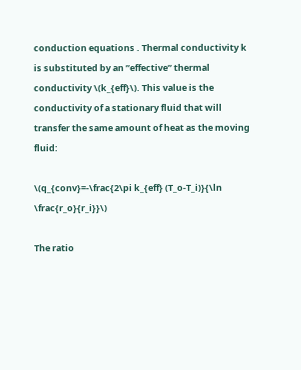conduction equations . Thermal conductivity k is substituted by an ”effective” thermal conductivity \(k_{eff}\). This value is the conductivity of a stationary fluid that will transfer the same amount of heat as the moving fluid:

\(q_{conv}=-\frac{2\pi k_{eff} (T_o-T_i)}{\ln \frac{r_o}{r_i}}\)

The ratio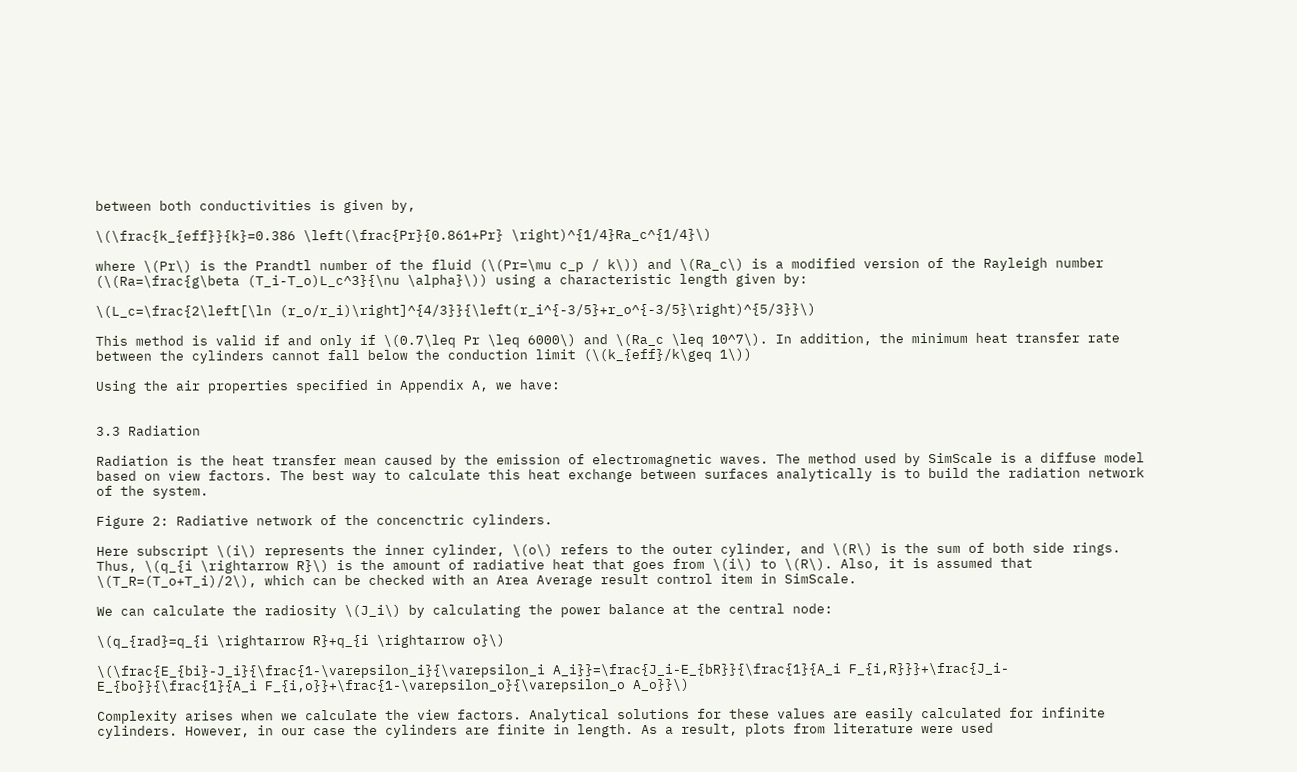between both conductivities is given by,

\(\frac{k_{eff}}{k}=0.386 \left(\frac{Pr}{0.861+Pr} \right)^{1/4}Ra_c^{1/4}\)

where \(Pr\) is the Prandtl number of the fluid (\(Pr=\mu c_p / k\)) and \(Ra_c\) is a modified version of the Rayleigh number (\(Ra=\frac{g\beta (T_i-T_o)L_c^3}{\nu \alpha}\)) using a characteristic length given by:

\(L_c=\frac{2\left[\ln (r_o/r_i)\right]^{4/3}}{\left(r_i^{-3/5}+r_o^{-3/5}\right)^{5/3}}\)

This method is valid if and only if \(0.7\leq Pr \leq 6000\) and \(Ra_c \leq 10^7\). In addition, the minimum heat transfer rate between the cylinders cannot fall below the conduction limit (\(k_{eff}/k\geq 1\))

Using the air properties specified in Appendix A, we have:


3.3 Radiation

Radiation is the heat transfer mean caused by the emission of electromagnetic waves. The method used by SimScale is a diffuse model based on view factors. The best way to calculate this heat exchange between surfaces analytically is to build the radiation network of the system.

Figure 2: Radiative network of the concenctric cylinders.

Here subscript \(i\) represents the inner cylinder, \(o\) refers to the outer cylinder, and \(R\) is the sum of both side rings. Thus, \(q_{i \rightarrow R}\) is the amount of radiative heat that goes from \(i\) to \(R\). Also, it is assumed that \(T_R=(T_o+T_i)/2\), which can be checked with an Area Average result control item in SimScale.

We can calculate the radiosity \(J_i\) by calculating the power balance at the central node:

\(q_{rad}=q_{i \rightarrow R}+q_{i \rightarrow o}\)

\(\frac{E_{bi}-J_i}{\frac{1-\varepsilon_i}{\varepsilon_i A_i}}=\frac{J_i-E_{bR}}{\frac{1}{A_i F_{i,R}}}+\frac{J_i-E_{bo}}{\frac{1}{A_i F_{i,o}}+\frac{1-\varepsilon_o}{\varepsilon_o A_o}}\)

Complexity arises when we calculate the view factors. Analytical solutions for these values are easily calculated for infinite cylinders. However, in our case the cylinders are finite in length. As a result, plots from literature were used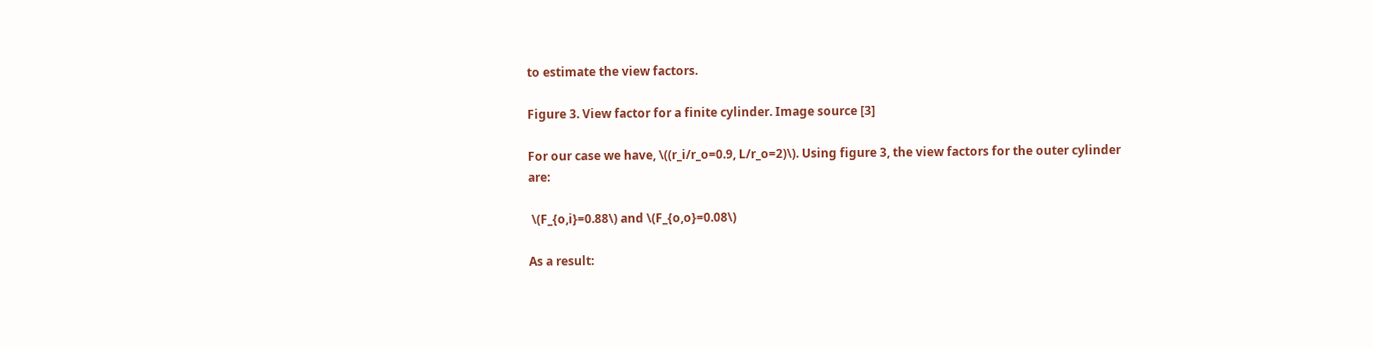to estimate the view factors.

Figure 3. View factor for a finite cylinder. Image source [3]

For our case we have, \((r_i/r_o=0.9, L/r_o=2)\). Using figure 3, the view factors for the outer cylinder are:

 \(F_{o,i}=0.88\) and \(F_{o,o}=0.08\)

As a result: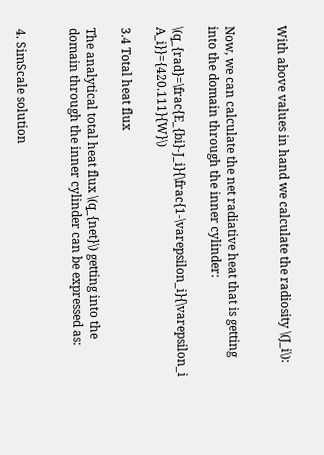With above values in hand we calculate the radiosity \(J_i\):


Now, we can calculate the net radiative heat that is getting into the domain through the inner cylinder:

\(q_{rad}=\frac{E_{bi}-J_i}{\frac{1-\varepsilon_i}{\varepsilon_i A_i}}={420.111}{W}\)

3.4 Total heat flux

The analytical total heat flux \(q_{net}\) getting into the domain through the inner cylinder can be expressed as:


4. SimScale solution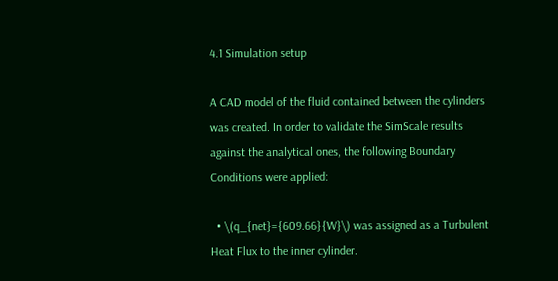4.1 Simulation setup

A CAD model of the fluid contained between the cylinders was created. In order to validate the SimScale results against the analytical ones, the following Boundary Conditions were applied:

  • \(q_{net}={609.66}{W}\) was assigned as a Turbulent Heat Flux to the inner cylinder.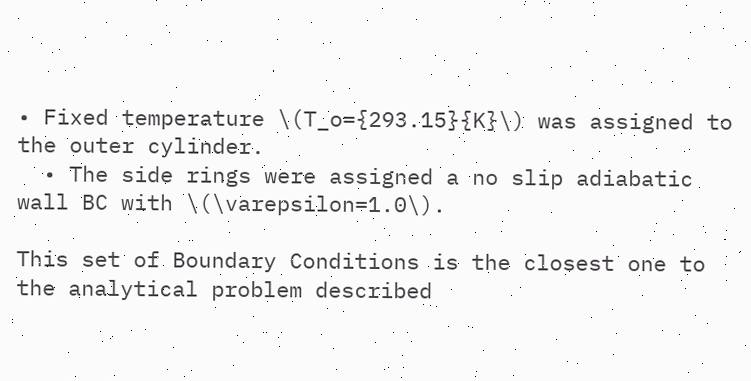• Fixed temperature \(T_o={293.15}{K}\) was assigned to the outer cylinder.
  • The side rings were assigned a no slip adiabatic wall BC with \(\varepsilon=1.0\).

This set of Boundary Conditions is the closest one to the analytical problem described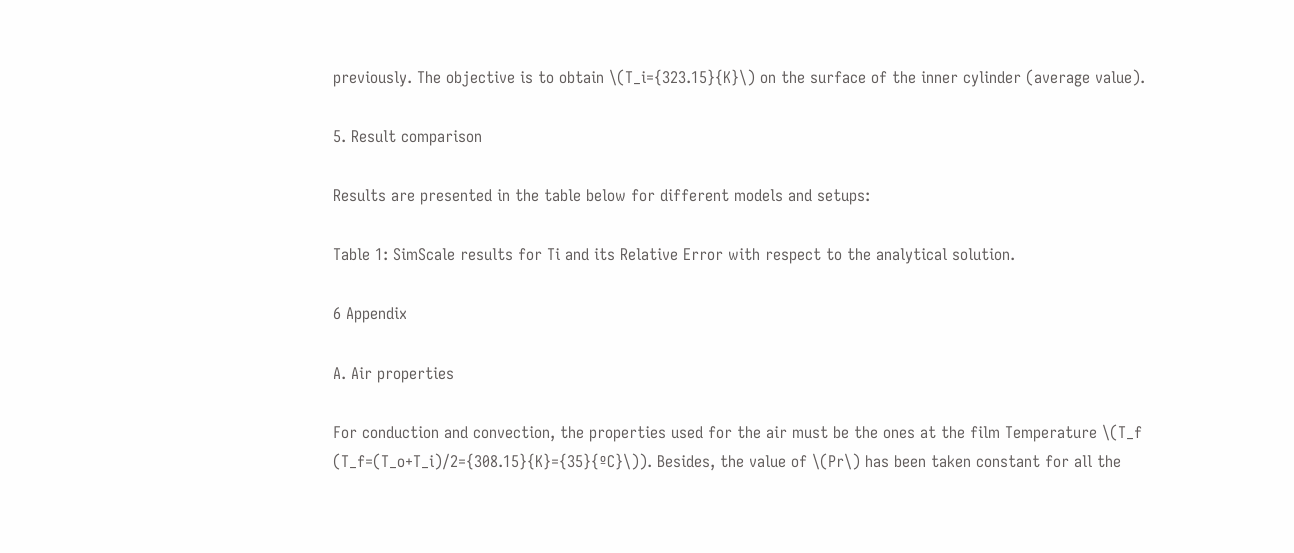previously. The objective is to obtain \(T_i={323.15}{K}\) on the surface of the inner cylinder (average value).

5. Result comparison

Results are presented in the table below for different models and setups:

Table 1: SimScale results for Ti and its Relative Error with respect to the analytical solution.

6 Appendix

A. Air properties

For conduction and convection, the properties used for the air must be the ones at the film Temperature \(T_f (T_f=(T_o+T_i)/2={308.15}{K}={35}{ºC}\)). Besides, the value of \(Pr\) has been taken constant for all the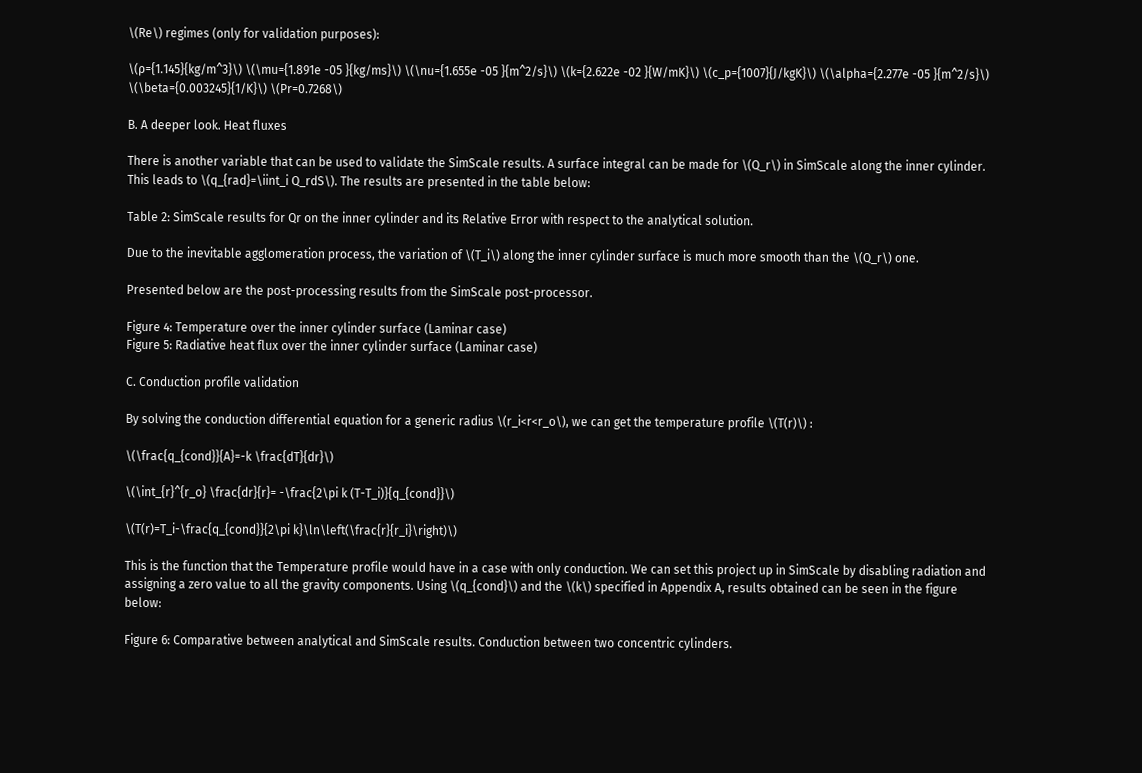\(Re\) regimes (only for validation purposes):

\(ρ={1.145}{kg/m^3}\) \(\mu={1.891e -05 }{kg/ms}\) \(\nu={1.655e -05 }{m^2/s}\) \(k={2.622e -02 }{W/mK}\) \(c_p={1007}{J/kgK}\) \(\alpha={2.277e -05 }{m^2/s}\) \(\beta={0.003245}{1/K}\) \(Pr=0.7268\)

B. A deeper look. Heat fluxes

There is another variable that can be used to validate the SimScale results. A surface integral can be made for \(Q_r\) in SimScale along the inner cylinder. This leads to \(q_{rad}=\iint_i Q_rdS\). The results are presented in the table below:

Table 2: SimScale results for Qr on the inner cylinder and its Relative Error with respect to the analytical solution.

Due to the inevitable agglomeration process, the variation of \(T_i\) along the inner cylinder surface is much more smooth than the \(Q_r\) one.

Presented below are the post-processing results from the SimScale post-processor.

Figure 4: Temperature over the inner cylinder surface (Laminar case)
Figure 5: Radiative heat flux over the inner cylinder surface (Laminar case)

C. Conduction profile validation

By solving the conduction differential equation for a generic radius \(r_i<r<r_o\), we can get the temperature profile \(T(r)\) :

\(\frac{q_{cond}}{A}=-k \frac{dT}{dr}\)

\(\int_{r}^{r_o} \frac{dr}{r}= -\frac{2\pi k (T-T_i)}{q_{cond}}\)

\(T(r)=T_i-\frac{q_{cond}}{2\pi k}\ln\left(\frac{r}{r_i}\right)\)

This is the function that the Temperature profile would have in a case with only conduction. We can set this project up in SimScale by disabling radiation and assigning a zero value to all the gravity components. Using \(q_{cond}\) and the \(k\) specified in Appendix A, results obtained can be seen in the figure below:

Figure 6: Comparative between analytical and SimScale results. Conduction between two concentric cylinders.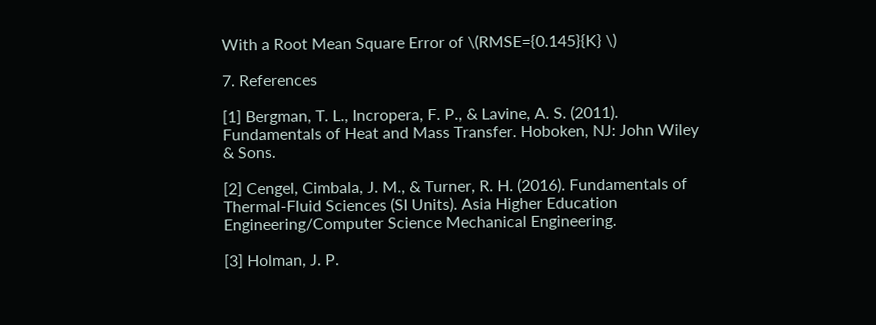With a Root Mean Square Error of \(RMSE={0.145}{K} \)

7. References

[1] Bergman, T. L., Incropera, F. P., & Lavine, A. S. (2011). Fundamentals of Heat and Mass Transfer. Hoboken, NJ: John Wiley & Sons.

[2] Cengel, Cimbala, J. M., & Turner, R. H. (2016). Fundamentals of Thermal-Fluid Sciences (SI Units). Asia Higher Education Engineering/Computer Science Mechanical Engineering.

[3] Holman, J. P.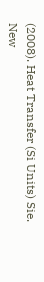(2008). Heat Transfer (Si Units) Sie. New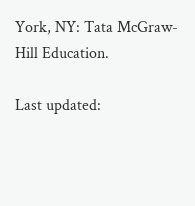York, NY: Tata McGraw-Hill Education.

Last updated: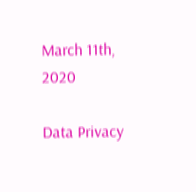March 11th, 2020

Data Privacy